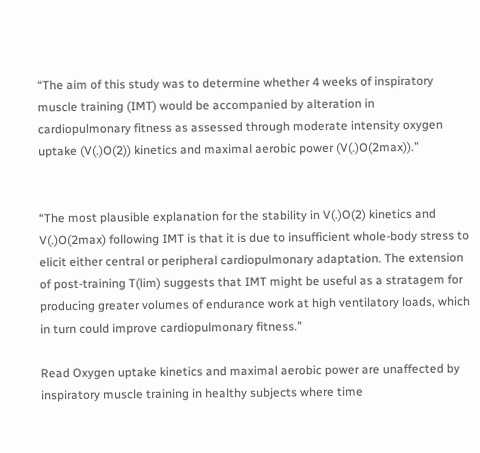“The aim of this study was to determine whether 4 weeks of inspiratory muscle training (IMT) would be accompanied by alteration in cardiopulmonary fitness as assessed through moderate intensity oxygen uptake (V(.)O(2)) kinetics and maximal aerobic power (V(.)O(2max)).”


“The most plausible explanation for the stability in V(.)O(2) kinetics and V(.)O(2max) following IMT is that it is due to insufficient whole-body stress to elicit either central or peripheral cardiopulmonary adaptation. The extension of post-training T(lim) suggests that IMT might be useful as a stratagem for producing greater volumes of endurance work at high ventilatory loads, which in turn could improve cardiopulmonary fitness.”

Read Oxygen uptake kinetics and maximal aerobic power are unaffected by inspiratory muscle training in healthy subjects where time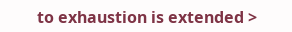to exhaustion is extended >